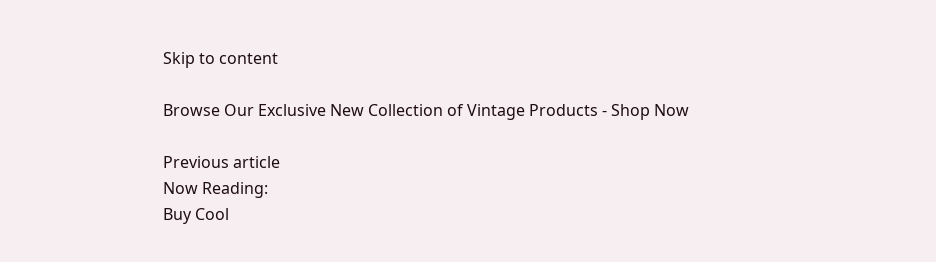Skip to content

Browse Our Exclusive New Collection of Vintage Products - Shop Now

Previous article
Now Reading:
Buy Cool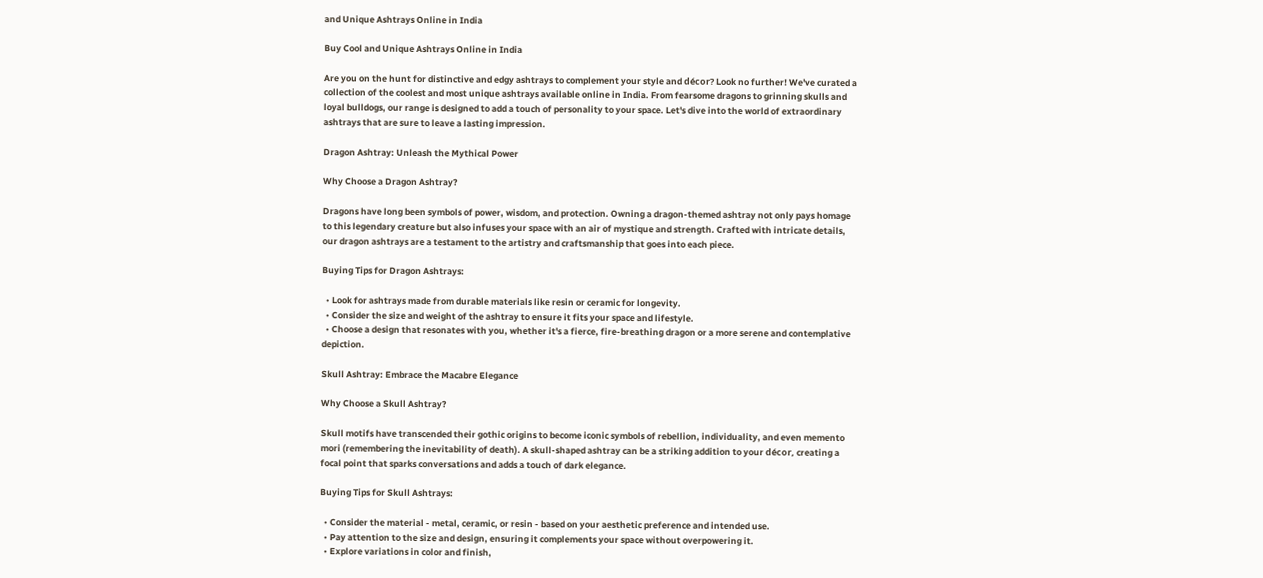and Unique Ashtrays Online in India

Buy Cool and Unique Ashtrays Online in India

Are you on the hunt for distinctive and edgy ashtrays to complement your style and décor? Look no further! We've curated a collection of the coolest and most unique ashtrays available online in India. From fearsome dragons to grinning skulls and loyal bulldogs, our range is designed to add a touch of personality to your space. Let's dive into the world of extraordinary ashtrays that are sure to leave a lasting impression.

Dragon Ashtray: Unleash the Mythical Power

Why Choose a Dragon Ashtray?

Dragons have long been symbols of power, wisdom, and protection. Owning a dragon-themed ashtray not only pays homage to this legendary creature but also infuses your space with an air of mystique and strength. Crafted with intricate details, our dragon ashtrays are a testament to the artistry and craftsmanship that goes into each piece.

Buying Tips for Dragon Ashtrays:

  • Look for ashtrays made from durable materials like resin or ceramic for longevity.
  • Consider the size and weight of the ashtray to ensure it fits your space and lifestyle.
  • Choose a design that resonates with you, whether it's a fierce, fire-breathing dragon or a more serene and contemplative depiction.

Skull Ashtray: Embrace the Macabre Elegance

Why Choose a Skull Ashtray?

Skull motifs have transcended their gothic origins to become iconic symbols of rebellion, individuality, and even memento mori (remembering the inevitability of death). A skull-shaped ashtray can be a striking addition to your décor, creating a focal point that sparks conversations and adds a touch of dark elegance.

Buying Tips for Skull Ashtrays:

  • Consider the material - metal, ceramic, or resin - based on your aesthetic preference and intended use.
  • Pay attention to the size and design, ensuring it complements your space without overpowering it.
  • Explore variations in color and finish,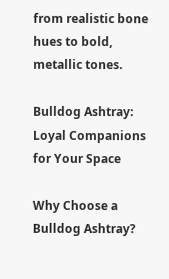from realistic bone hues to bold, metallic tones.

Bulldog Ashtray: Loyal Companions for Your Space

Why Choose a Bulldog Ashtray?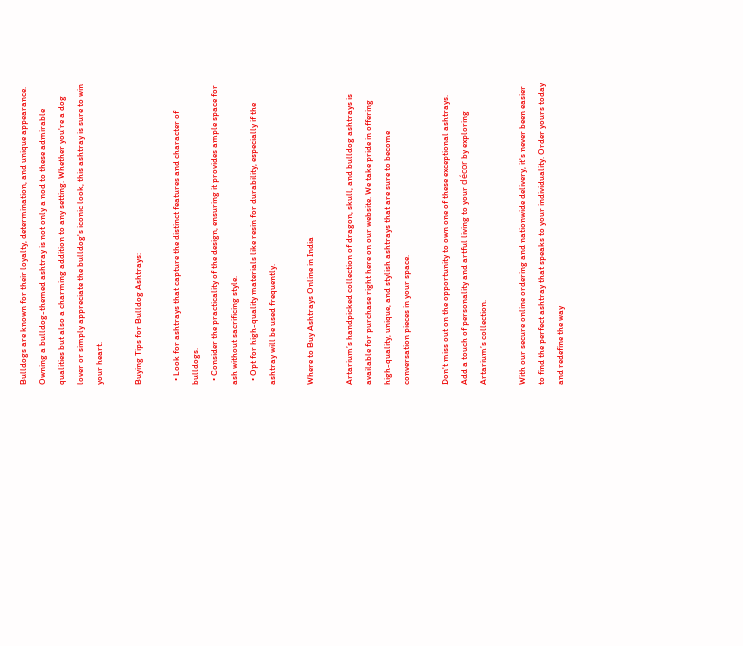Bulldogs are known for their loyalty, determination, and unique appearance. Owning a bulldog-themed ashtray is not only a nod to these admirable qualities but also a charming addition to any setting. Whether you're a dog lover or simply appreciate the bulldog's iconic look, this ashtray is sure to win your heart.

Buying Tips for Bulldog Ashtrays:

  • Look for ashtrays that capture the distinct features and character of bulldogs.
  • Consider the practicality of the design, ensuring it provides ample space for ash without sacrificing style.
  • Opt for high-quality materials like resin for durability, especially if the ashtray will be used frequently.

Where to Buy Ashtrays Online in India

Artarium’s handpicked collection of dragon, skull, and bulldog ashtrays is available for purchase right here on our website. We take pride in offering high-quality, unique, and stylish ashtrays that are sure to become conversation pieces in your space.

Don't miss out on the opportunity to own one of these exceptional ashtrays. Add a touch of personality and artful living to your décor by exploring Artarium’s collection.

With our secure online ordering and nationwide delivery, it's never been easier to find the perfect ashtray that speaks to your individuality. Order yours today and redefine the way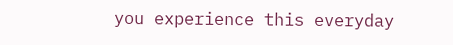you experience this everyday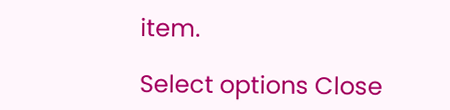item.

Select options Close